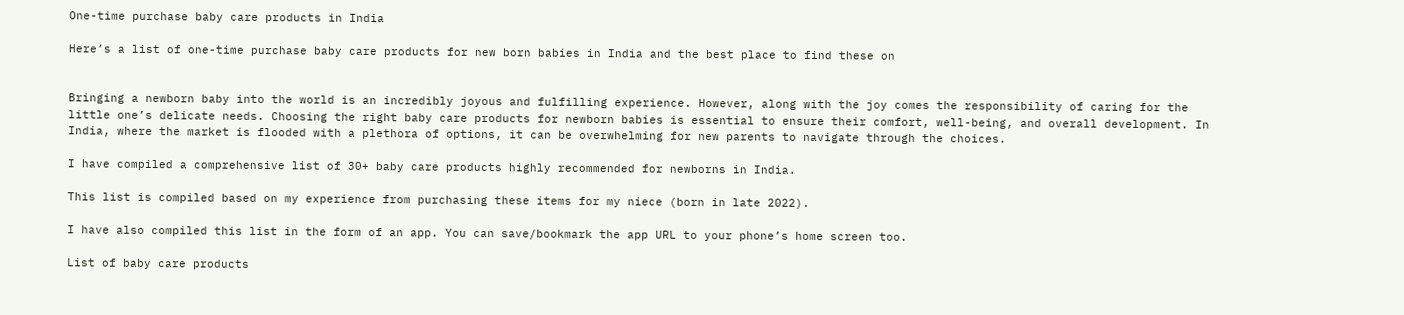One-time purchase baby care products in India

Here’s a list of one-time purchase baby care products for new born babies in India and the best place to find these on


Bringing a newborn baby into the world is an incredibly joyous and fulfilling experience. However, along with the joy comes the responsibility of caring for the little one’s delicate needs. Choosing the right baby care products for newborn babies is essential to ensure their comfort, well-being, and overall development. In India, where the market is flooded with a plethora of options, it can be overwhelming for new parents to navigate through the choices.

I have compiled a comprehensive list of 30+ baby care products highly recommended for newborns in India.

This list is compiled based on my experience from purchasing these items for my niece (born in late 2022).

I have also compiled this list in the form of an app. You can save/bookmark the app URL to your phone’s home screen too.

List of baby care products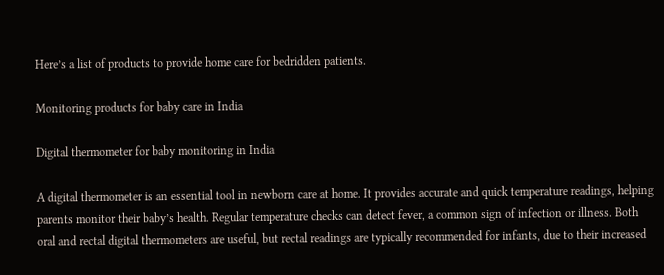Here’s a list of products to provide home care for bedridden patients.

Monitoring products for baby care in India

Digital thermometer for baby monitoring in India

A digital thermometer is an essential tool in newborn care at home. It provides accurate and quick temperature readings, helping parents monitor their baby’s health. Regular temperature checks can detect fever, a common sign of infection or illness. Both oral and rectal digital thermometers are useful, but rectal readings are typically recommended for infants, due to their increased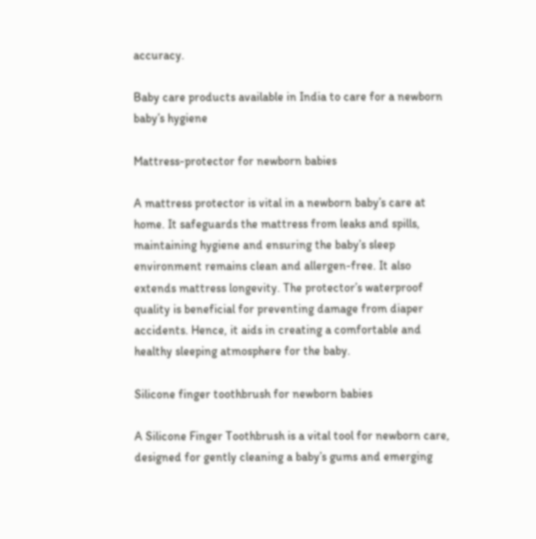accuracy.

Baby care products available in India to care for a newborn baby’s hygiene

Mattress-protector for newborn babies

A mattress protector is vital in a newborn baby’s care at home. It safeguards the mattress from leaks and spills, maintaining hygiene and ensuring the baby’s sleep environment remains clean and allergen-free. It also extends mattress longevity. The protector’s waterproof quality is beneficial for preventing damage from diaper accidents. Hence, it aids in creating a comfortable and healthy sleeping atmosphere for the baby.

Silicone finger toothbrush for newborn babies

A Silicone Finger Toothbrush is a vital tool for newborn care, designed for gently cleaning a baby’s gums and emerging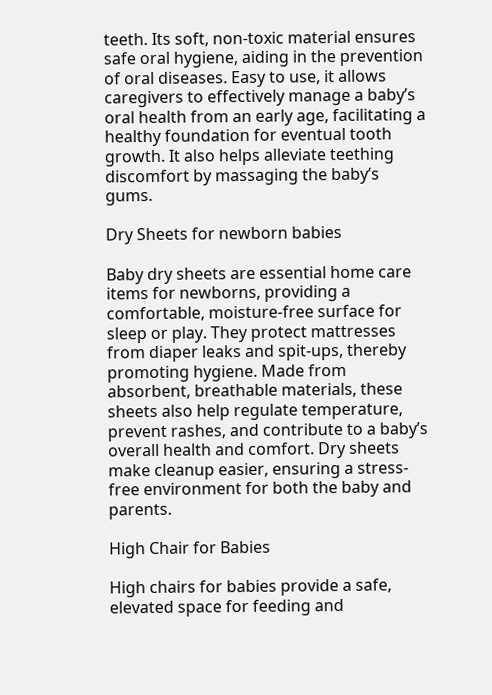teeth. Its soft, non-toxic material ensures safe oral hygiene, aiding in the prevention of oral diseases. Easy to use, it allows caregivers to effectively manage a baby’s oral health from an early age, facilitating a healthy foundation for eventual tooth growth. It also helps alleviate teething discomfort by massaging the baby’s gums.

Dry Sheets for newborn babies

Baby dry sheets are essential home care items for newborns, providing a comfortable, moisture-free surface for sleep or play. They protect mattresses from diaper leaks and spit-ups, thereby promoting hygiene. Made from absorbent, breathable materials, these sheets also help regulate temperature, prevent rashes, and contribute to a baby’s overall health and comfort. Dry sheets make cleanup easier, ensuring a stress-free environment for both the baby and parents.

High Chair for Babies

High chairs for babies provide a safe, elevated space for feeding and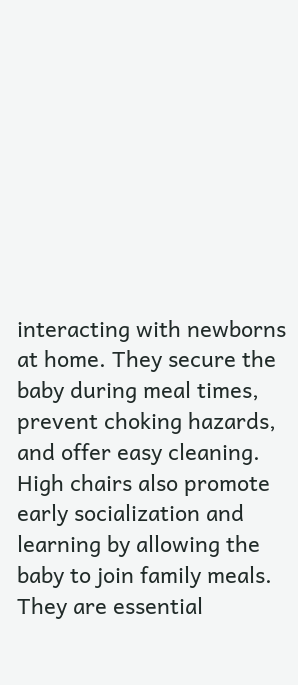interacting with newborns at home. They secure the baby during meal times, prevent choking hazards, and offer easy cleaning. High chairs also promote early socialization and learning by allowing the baby to join family meals. They are essential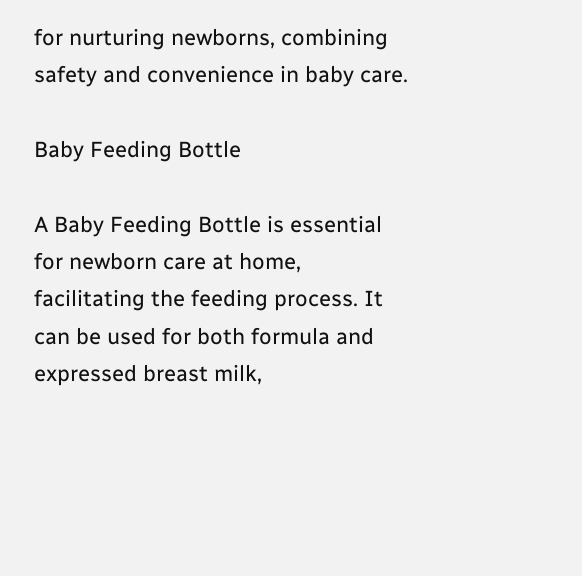for nurturing newborns, combining safety and convenience in baby care.

Baby Feeding Bottle

A Baby Feeding Bottle is essential for newborn care at home, facilitating the feeding process. It can be used for both formula and expressed breast milk,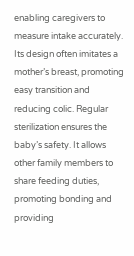enabling caregivers to measure intake accurately. Its design often imitates a mother’s breast, promoting easy transition and reducing colic. Regular sterilization ensures the baby’s safety. It allows other family members to share feeding duties, promoting bonding and providing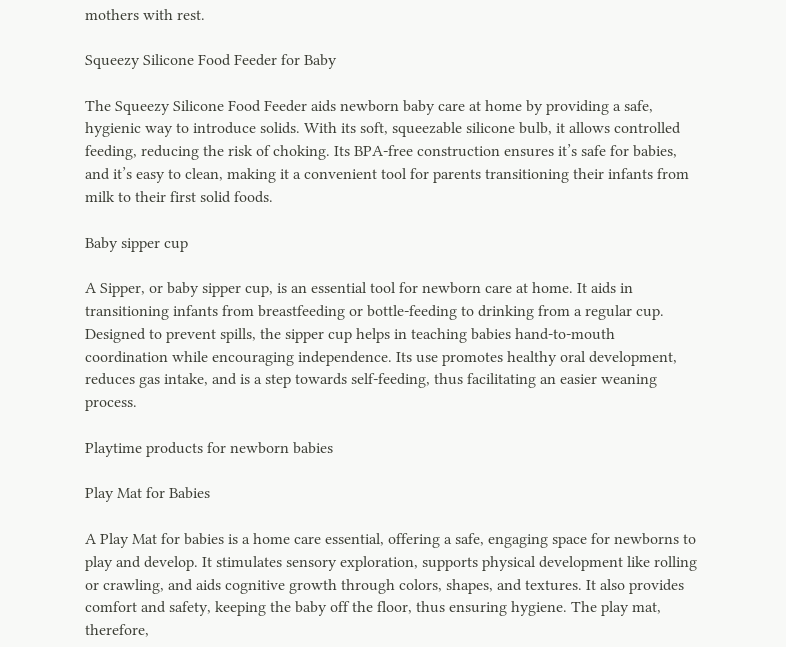mothers with rest.

Squeezy Silicone Food Feeder for Baby

The Squeezy Silicone Food Feeder aids newborn baby care at home by providing a safe, hygienic way to introduce solids. With its soft, squeezable silicone bulb, it allows controlled feeding, reducing the risk of choking. Its BPA-free construction ensures it’s safe for babies, and it’s easy to clean, making it a convenient tool for parents transitioning their infants from milk to their first solid foods.

Baby sipper cup

A Sipper, or baby sipper cup, is an essential tool for newborn care at home. It aids in transitioning infants from breastfeeding or bottle-feeding to drinking from a regular cup. Designed to prevent spills, the sipper cup helps in teaching babies hand-to-mouth coordination while encouraging independence. Its use promotes healthy oral development, reduces gas intake, and is a step towards self-feeding, thus facilitating an easier weaning process.

Playtime products for newborn babies

Play Mat for Babies

A Play Mat for babies is a home care essential, offering a safe, engaging space for newborns to play and develop. It stimulates sensory exploration, supports physical development like rolling or crawling, and aids cognitive growth through colors, shapes, and textures. It also provides comfort and safety, keeping the baby off the floor, thus ensuring hygiene. The play mat, therefore,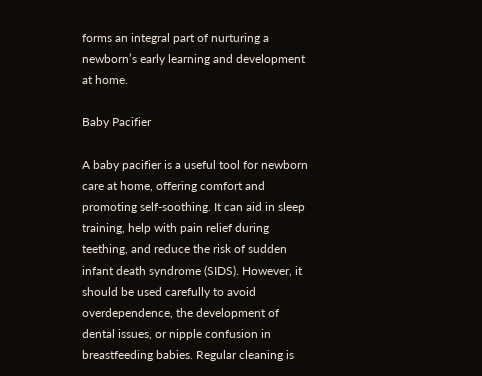forms an integral part of nurturing a newborn’s early learning and development at home.

Baby Pacifier

A baby pacifier is a useful tool for newborn care at home, offering comfort and promoting self-soothing. It can aid in sleep training, help with pain relief during teething, and reduce the risk of sudden infant death syndrome (SIDS). However, it should be used carefully to avoid overdependence, the development of dental issues, or nipple confusion in breastfeeding babies. Regular cleaning is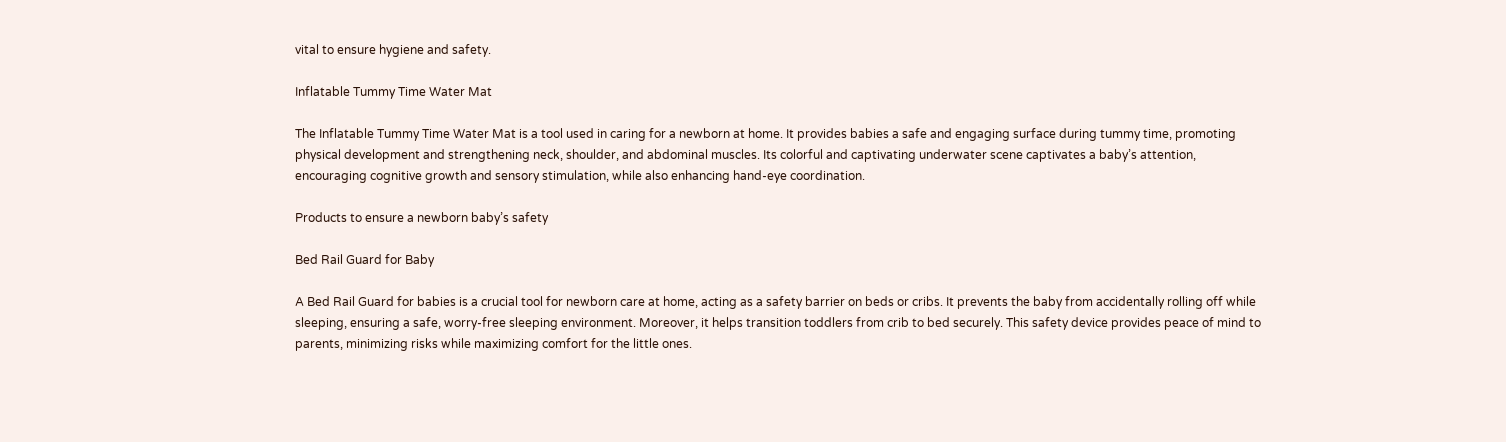vital to ensure hygiene and safety.

Inflatable Tummy Time Water Mat

The Inflatable Tummy Time Water Mat is a tool used in caring for a newborn at home. It provides babies a safe and engaging surface during tummy time, promoting physical development and strengthening neck, shoulder, and abdominal muscles. Its colorful and captivating underwater scene captivates a baby’s attention, encouraging cognitive growth and sensory stimulation, while also enhancing hand-eye coordination.

Products to ensure a newborn baby’s safety

Bed Rail Guard for Baby

A Bed Rail Guard for babies is a crucial tool for newborn care at home, acting as a safety barrier on beds or cribs. It prevents the baby from accidentally rolling off while sleeping, ensuring a safe, worry-free sleeping environment. Moreover, it helps transition toddlers from crib to bed securely. This safety device provides peace of mind to parents, minimizing risks while maximizing comfort for the little ones.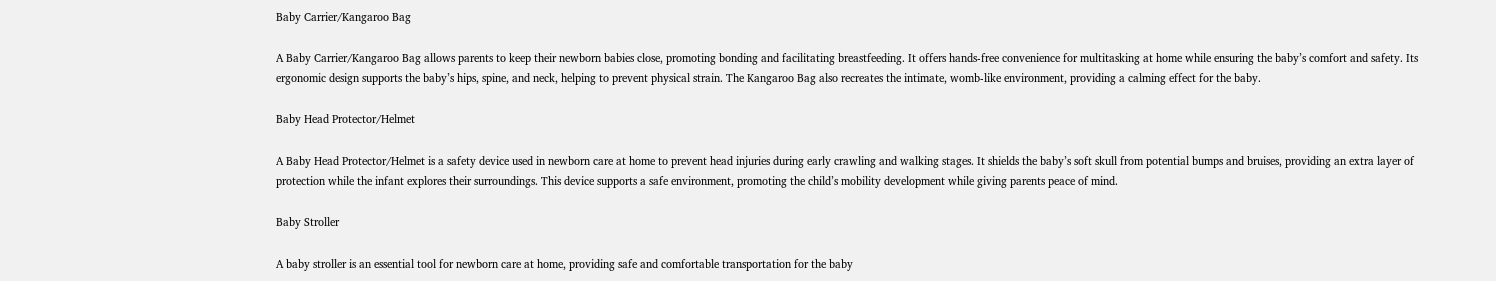Baby Carrier/Kangaroo Bag

A Baby Carrier/Kangaroo Bag allows parents to keep their newborn babies close, promoting bonding and facilitating breastfeeding. It offers hands-free convenience for multitasking at home while ensuring the baby’s comfort and safety. Its ergonomic design supports the baby’s hips, spine, and neck, helping to prevent physical strain. The Kangaroo Bag also recreates the intimate, womb-like environment, providing a calming effect for the baby.

Baby Head Protector/Helmet

A Baby Head Protector/Helmet is a safety device used in newborn care at home to prevent head injuries during early crawling and walking stages. It shields the baby’s soft skull from potential bumps and bruises, providing an extra layer of protection while the infant explores their surroundings. This device supports a safe environment, promoting the child’s mobility development while giving parents peace of mind.

Baby Stroller

A baby stroller is an essential tool for newborn care at home, providing safe and comfortable transportation for the baby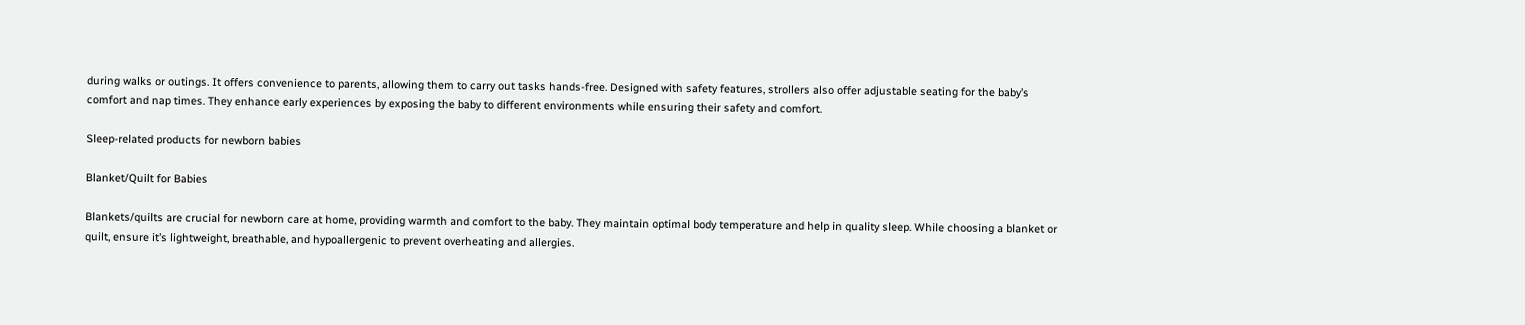during walks or outings. It offers convenience to parents, allowing them to carry out tasks hands-free. Designed with safety features, strollers also offer adjustable seating for the baby’s comfort and nap times. They enhance early experiences by exposing the baby to different environments while ensuring their safety and comfort.

Sleep-related products for newborn babies

Blanket/Quilt for Babies

Blankets/quilts are crucial for newborn care at home, providing warmth and comfort to the baby. They maintain optimal body temperature and help in quality sleep. While choosing a blanket or quilt, ensure it’s lightweight, breathable, and hypoallergenic to prevent overheating and allergies.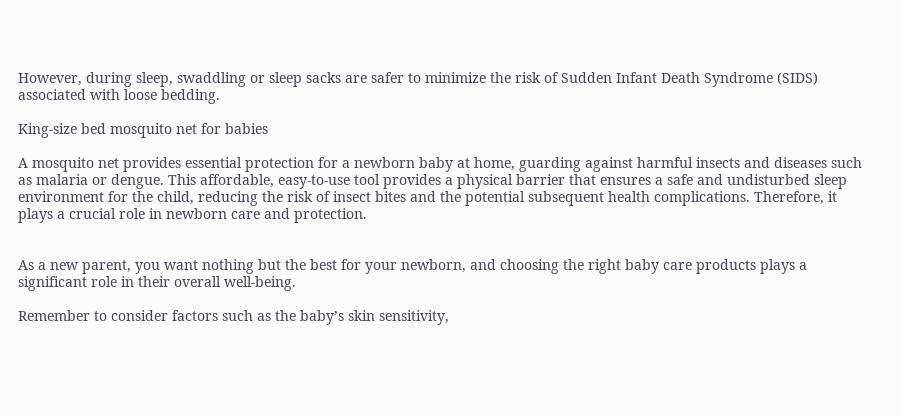However, during sleep, swaddling or sleep sacks are safer to minimize the risk of Sudden Infant Death Syndrome (SIDS) associated with loose bedding.

King-size bed mosquito net for babies

A mosquito net provides essential protection for a newborn baby at home, guarding against harmful insects and diseases such as malaria or dengue. This affordable, easy-to-use tool provides a physical barrier that ensures a safe and undisturbed sleep environment for the child, reducing the risk of insect bites and the potential subsequent health complications. Therefore, it plays a crucial role in newborn care and protection.


As a new parent, you want nothing but the best for your newborn, and choosing the right baby care products plays a significant role in their overall well-being.

Remember to consider factors such as the baby’s skin sensitivity,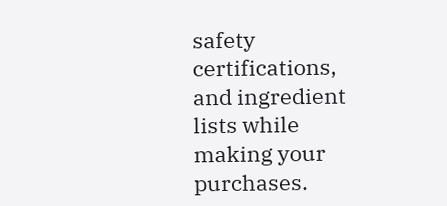safety certifications, and ingredient lists while making your purchases.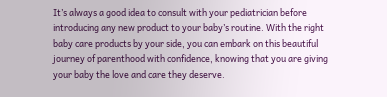It’s always a good idea to consult with your pediatrician before introducing any new product to your baby’s routine. With the right baby care products by your side, you can embark on this beautiful journey of parenthood with confidence, knowing that you are giving your baby the love and care they deserve.